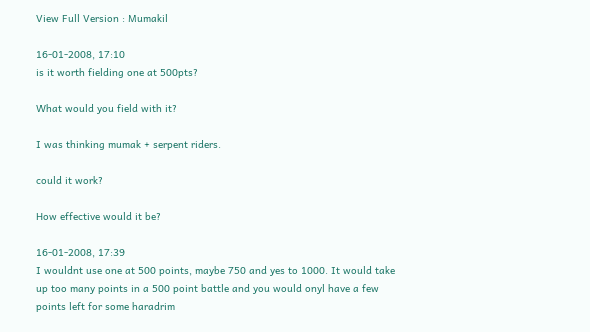View Full Version : Mumakil

16-01-2008, 17:10
is it worth fielding one at 500pts?

What would you field with it?

I was thinking mumak + serpent riders.

could it work?

How effective would it be?

16-01-2008, 17:39
I wouldnt use one at 500 points, maybe 750 and yes to 1000. It would take up too many points in a 500 point battle and you would onyl have a few points left for some haradrim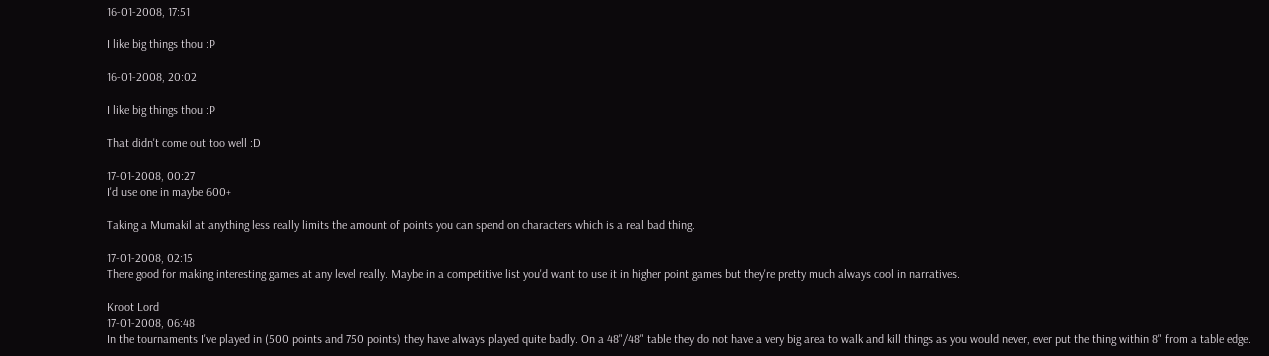16-01-2008, 17:51

I like big things thou :P

16-01-2008, 20:02

I like big things thou :P

That didn't come out too well :D

17-01-2008, 00:27
I'd use one in maybe 600+

Taking a Mumakil at anything less really limits the amount of points you can spend on characters which is a real bad thing.

17-01-2008, 02:15
There good for making interesting games at any level really. Maybe in a competitive list you'd want to use it in higher point games but they're pretty much always cool in narratives.

Kroot Lord
17-01-2008, 06:48
In the tournaments I've played in (500 points and 750 points) they have always played quite badly. On a 48"/48" table they do not have a very big area to walk and kill things as you would never, ever put the thing within 8" from a table edge.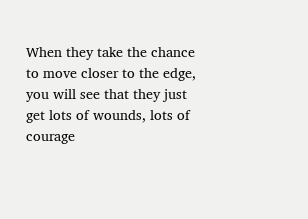When they take the chance to move closer to the edge, you will see that they just get lots of wounds, lots of courage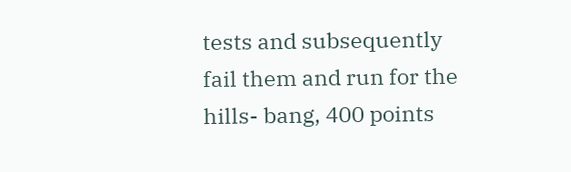tests and subsequently fail them and run for the hills- bang, 400 points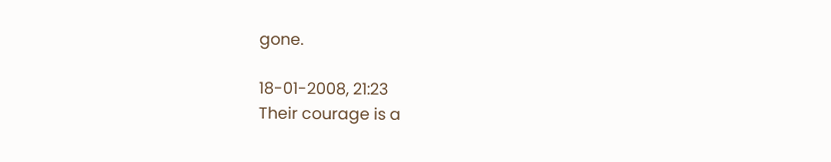gone.

18-01-2008, 21:23
Their courage is a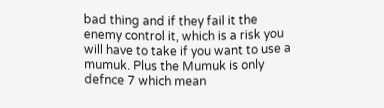bad thing and if they fail it the enemy control it, which is a risk you will have to take if you want to use a mumuk. Plus the Mumuk is only defnce 7 which mean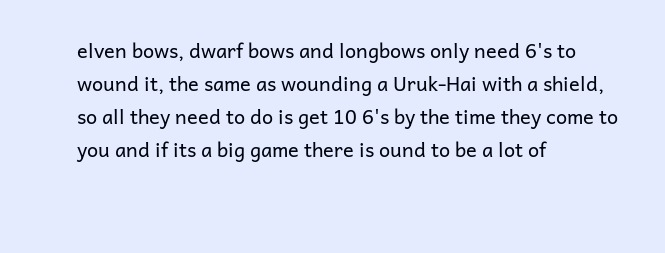elven bows, dwarf bows and longbows only need 6's to wound it, the same as wounding a Uruk-Hai with a shield, so all they need to do is get 10 6's by the time they come to you and if its a big game there is ound to be a lot of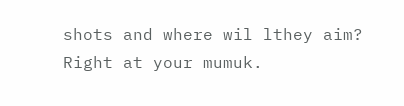shots and where wil lthey aim? Right at your mumuk.